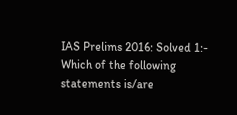IAS Prelims 2016: Solved 1:- Which of the following statements is/are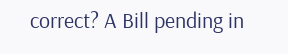correct? A Bill pending in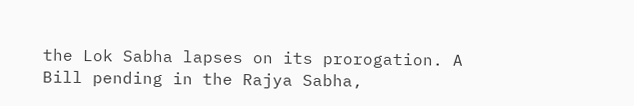the Lok Sabha lapses on its prorogation. A Bill pending in the Rajya Sabha,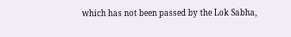which has not been passed by the Lok Sabha,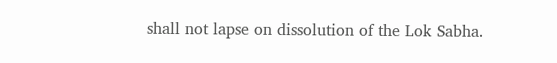shall not lapse on dissolution of the Lok Sabha.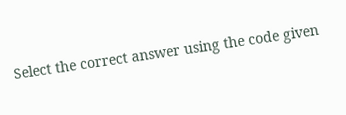Select the correct answer using the code given